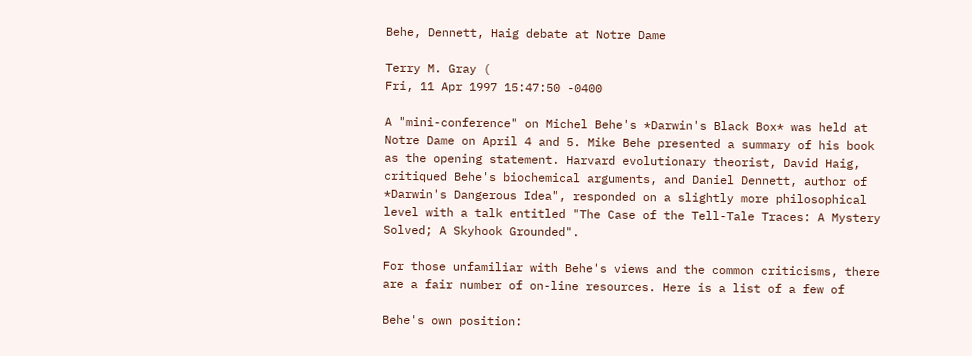Behe, Dennett, Haig debate at Notre Dame

Terry M. Gray (
Fri, 11 Apr 1997 15:47:50 -0400

A "mini-conference" on Michel Behe's *Darwin's Black Box* was held at
Notre Dame on April 4 and 5. Mike Behe presented a summary of his book
as the opening statement. Harvard evolutionary theorist, David Haig,
critiqued Behe's biochemical arguments, and Daniel Dennett, author of
*Darwin's Dangerous Idea", responded on a slightly more philosophical
level with a talk entitled "The Case of the Tell-Tale Traces: A Mystery
Solved; A Skyhook Grounded".

For those unfamiliar with Behe's views and the common criticisms, there
are a fair number of on-line resources. Here is a list of a few of

Behe's own position: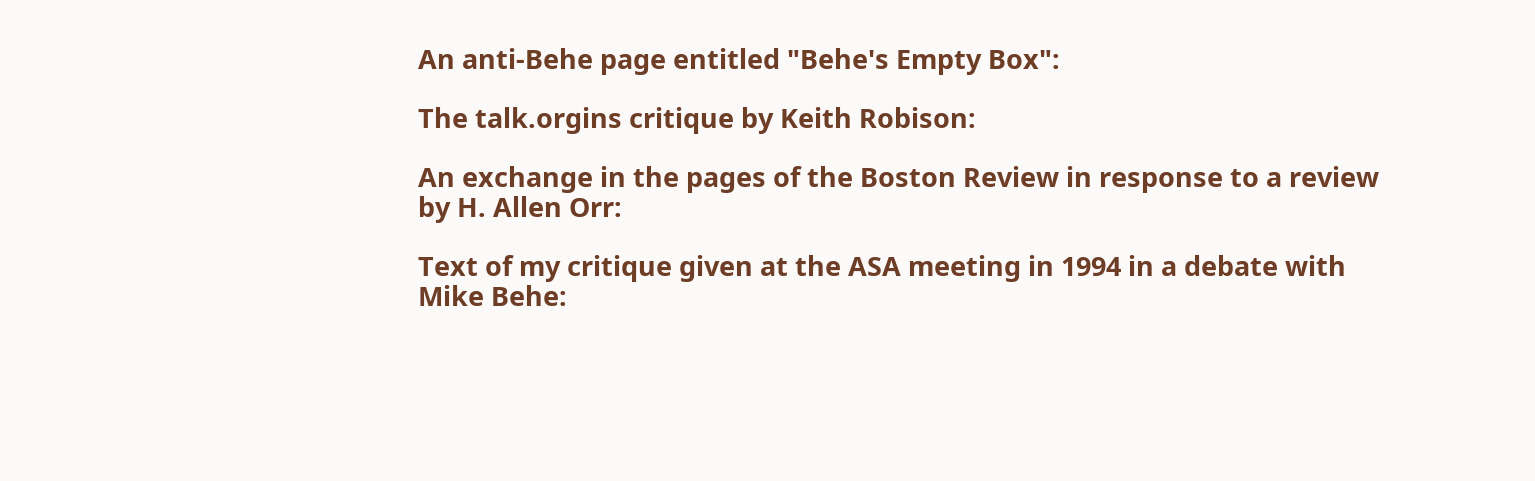An anti-Behe page entitled "Behe's Empty Box":

The talk.orgins critique by Keith Robison:

An exchange in the pages of the Boston Review in response to a review
by H. Allen Orr:

Text of my critique given at the ASA meeting in 1994 in a debate with
Mike Behe: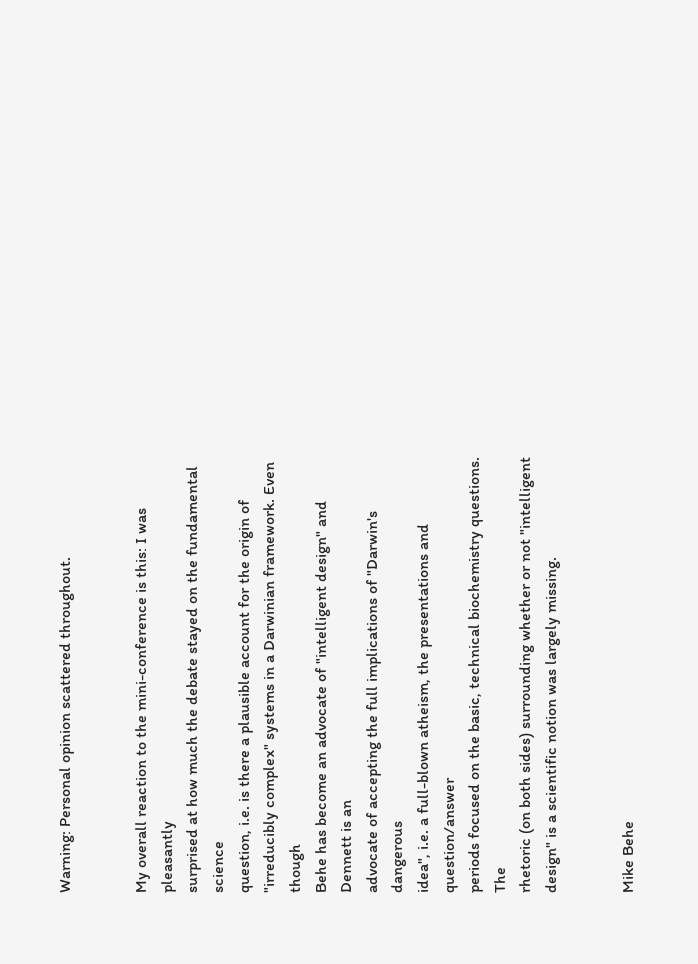Warning: Personal opinion scattered throughout.


My overall reaction to the mini-conference is this: I was pleasantly
surprised at how much the debate stayed on the fundamental science
question, i.e. is there a plausible account for the origin of
"irreducibly complex" systems in a Darwinian framework. Even though
Behe has become an advocate of "intelligent design" and Dennett is an
advocate of accepting the full implications of "Darwin's dangerous
idea", i.e. a full-blown atheism, the presentations and question/answer
periods focused on the basic, technical biochemistry questions. The
rhetoric (on both sides) surrounding whether or not "intelligent
design" is a scientific notion was largely missing.


Mike Behe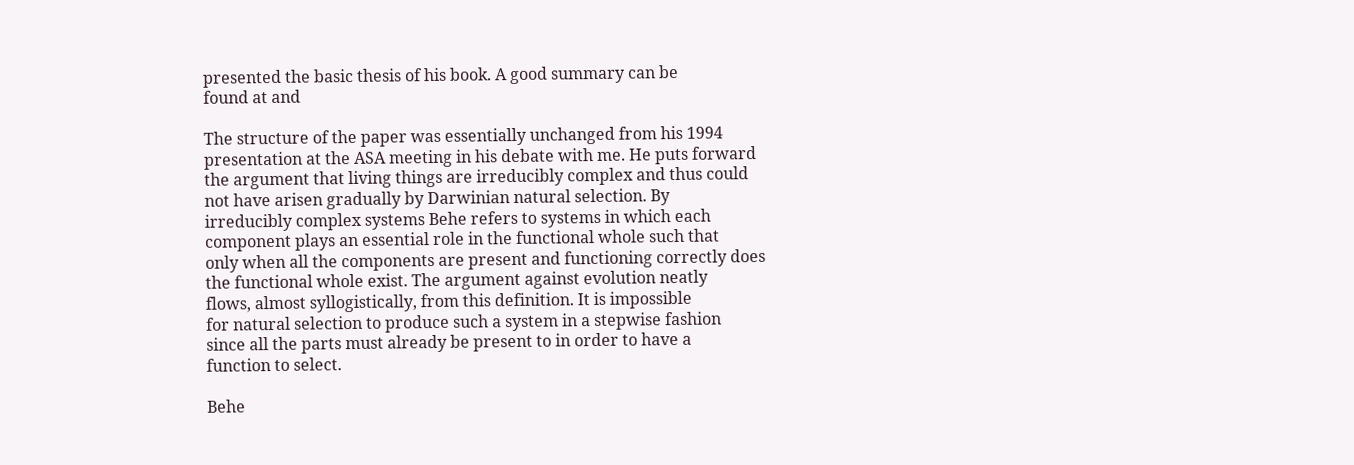presented the basic thesis of his book. A good summary can be
found at and

The structure of the paper was essentially unchanged from his 1994
presentation at the ASA meeting in his debate with me. He puts forward
the argument that living things are irreducibly complex and thus could
not have arisen gradually by Darwinian natural selection. By
irreducibly complex systems Behe refers to systems in which each
component plays an essential role in the functional whole such that
only when all the components are present and functioning correctly does
the functional whole exist. The argument against evolution neatly
flows, almost syllogistically, from this definition. It is impossible
for natural selection to produce such a system in a stepwise fashion
since all the parts must already be present to in order to have a
function to select.

Behe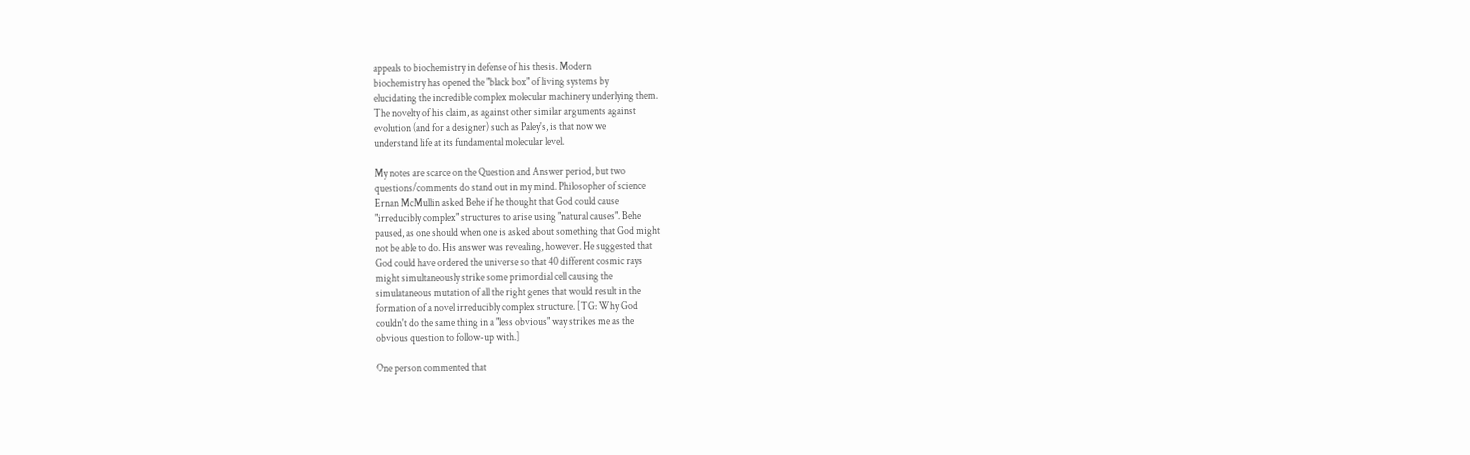appeals to biochemistry in defense of his thesis. Modern
biochemistry has opened the "black box" of living systems by
elucidating the incredible complex molecular machinery underlying them.
The novelty of his claim, as against other similar arguments against
evolution (and for a designer) such as Paley's, is that now we
understand life at its fundamental molecular level.

My notes are scarce on the Question and Answer period, but two
questions/comments do stand out in my mind. Philosopher of science
Ernan McMullin asked Behe if he thought that God could cause
"irreducibly complex" structures to arise using "natural causes". Behe
paused, as one should when one is asked about something that God might
not be able to do. His answer was revealing, however. He suggested that
God could have ordered the universe so that 40 different cosmic rays
might simultaneously strike some primordial cell causing the
simulataneous mutation of all the right genes that would result in the
formation of a novel irreducibly complex structure. [TG: Why God
couldn't do the same thing in a "less obvious" way strikes me as the
obvious question to follow-up with.]

One person commented that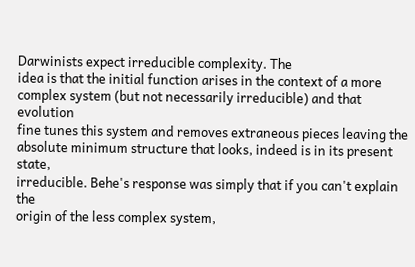Darwinists expect irreducible complexity. The
idea is that the initial function arises in the context of a more
complex system (but not necessarily irreducible) and that evolution
fine tunes this system and removes extraneous pieces leaving the
absolute minimum structure that looks, indeed is in its present state,
irreducible. Behe's response was simply that if you can't explain the
origin of the less complex system,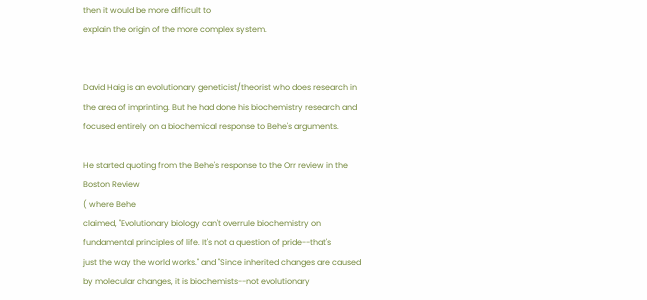then it would be more difficult to
explain the origin of the more complex system.


David Haig is an evolutionary geneticist/theorist who does research in
the area of imprinting. But he had done his biochemistry research and
focused entirely on a biochemical response to Behe's arguments.

He started quoting from the Behe's response to the Orr review in the
Boston Review
( where Behe
claimed, "Evolutionary biology can't overrule biochemistry on
fundamental principles of life. It's not a question of pride--that's
just the way the world works." and "Since inherited changes are caused
by molecular changes, it is biochemists--not evolutionary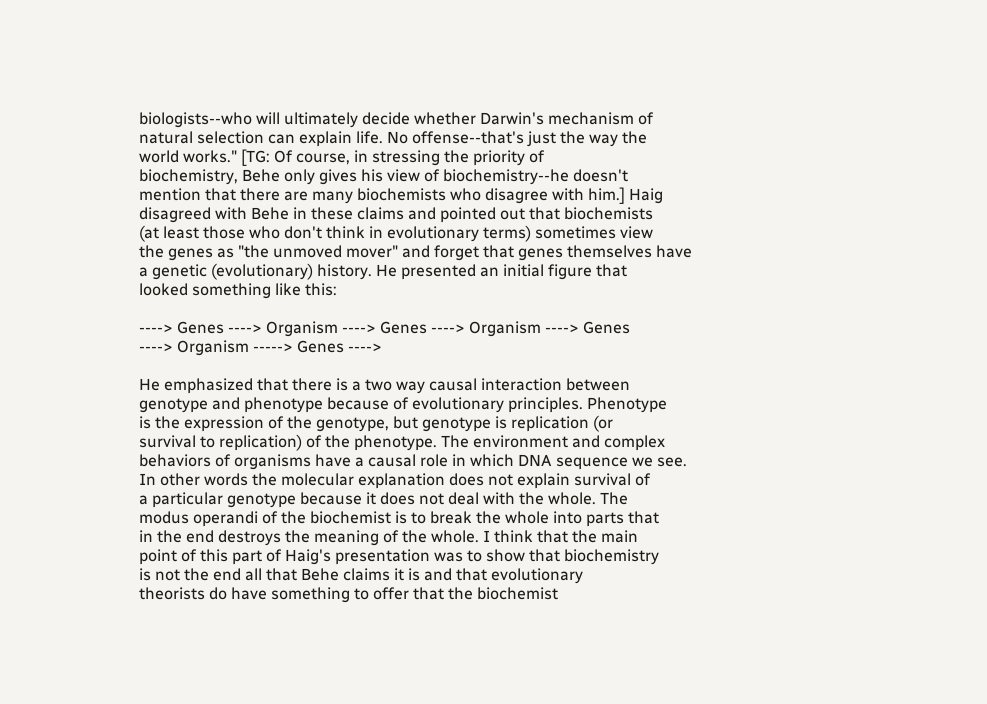biologists--who will ultimately decide whether Darwin's mechanism of
natural selection can explain life. No offense--that's just the way the
world works." [TG: Of course, in stressing the priority of
biochemistry, Behe only gives his view of biochemistry--he doesn't
mention that there are many biochemists who disagree with him.] Haig
disagreed with Behe in these claims and pointed out that biochemists
(at least those who don't think in evolutionary terms) sometimes view
the genes as "the unmoved mover" and forget that genes themselves have
a genetic (evolutionary) history. He presented an initial figure that
looked something like this:

----> Genes ----> Organism ----> Genes ----> Organism ----> Genes
----> Organism -----> Genes ---->

He emphasized that there is a two way causal interaction between
genotype and phenotype because of evolutionary principles. Phenotype
is the expression of the genotype, but genotype is replication (or
survival to replication) of the phenotype. The environment and complex
behaviors of organisms have a causal role in which DNA sequence we see.
In other words the molecular explanation does not explain survival of
a particular genotype because it does not deal with the whole. The
modus operandi of the biochemist is to break the whole into parts that
in the end destroys the meaning of the whole. I think that the main
point of this part of Haig's presentation was to show that biochemistry
is not the end all that Behe claims it is and that evolutionary
theorists do have something to offer that the biochemist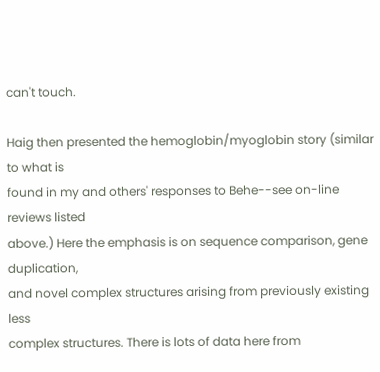can't touch.

Haig then presented the hemoglobin/myoglobin story (similar to what is
found in my and others' responses to Behe--see on-line reviews listed
above.) Here the emphasis is on sequence comparison, gene duplication,
and novel complex structures arising from previously existing less
complex structures. There is lots of data here from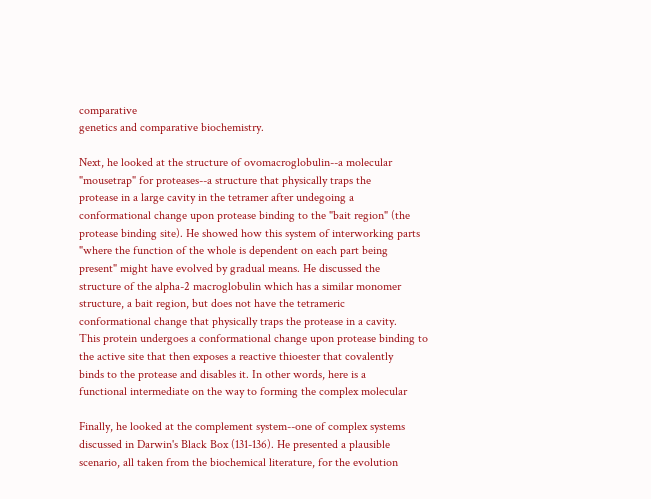comparative
genetics and comparative biochemistry.

Next, he looked at the structure of ovomacroglobulin--a molecular
"mousetrap" for proteases--a structure that physically traps the
protease in a large cavity in the tetramer after undegoing a
conformational change upon protease binding to the "bait region" (the
protease binding site). He showed how this system of interworking parts
"where the function of the whole is dependent on each part being
present" might have evolved by gradual means. He discussed the
structure of the alpha-2 macroglobulin which has a similar monomer
structure, a bait region, but does not have the tetrameric
conformational change that physically traps the protease in a cavity.
This protein undergoes a conformational change upon protease binding to
the active site that then exposes a reactive thioester that covalently
binds to the protease and disables it. In other words, here is a
functional intermediate on the way to forming the complex molecular

Finally, he looked at the complement system--one of complex systems
discussed in Darwin's Black Box (131-136). He presented a plausible
scenario, all taken from the biochemical literature, for the evolution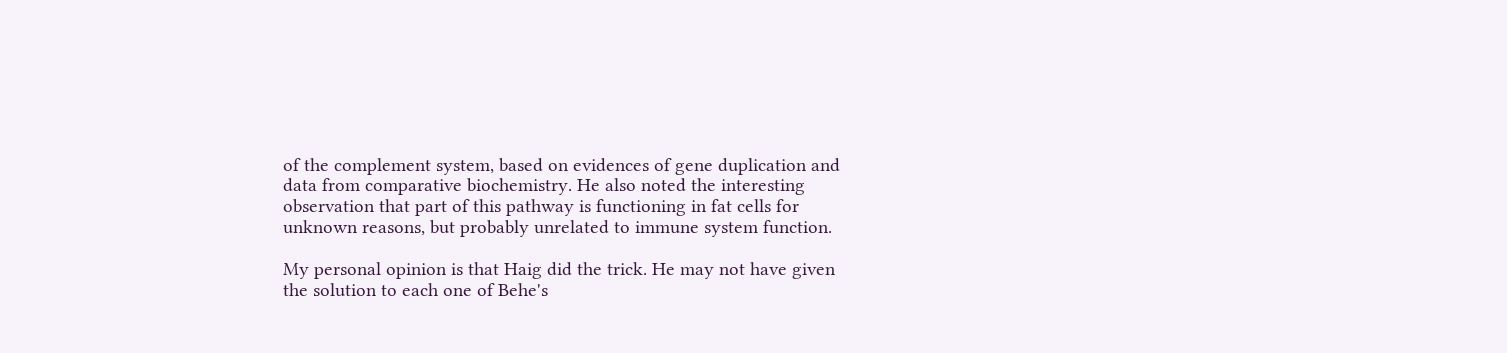of the complement system, based on evidences of gene duplication and
data from comparative biochemistry. He also noted the interesting
observation that part of this pathway is functioning in fat cells for
unknown reasons, but probably unrelated to immune system function.

My personal opinion is that Haig did the trick. He may not have given
the solution to each one of Behe's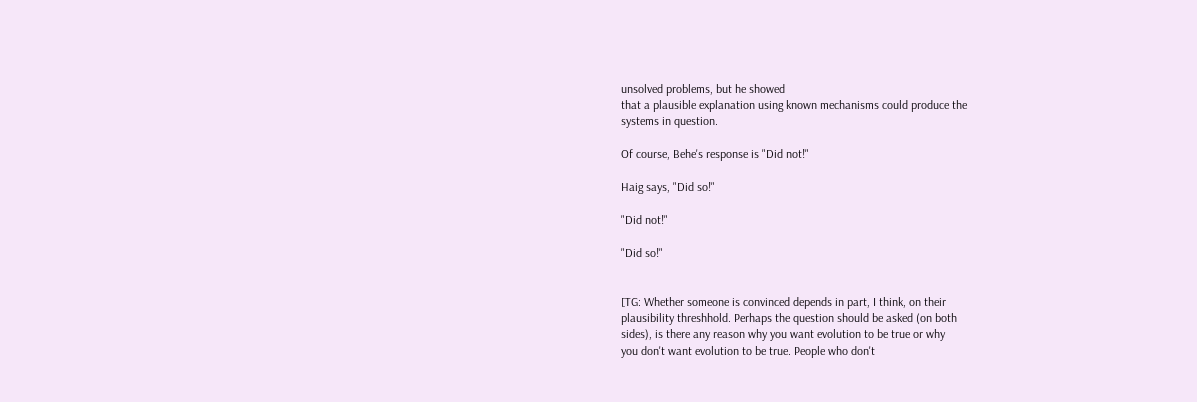unsolved problems, but he showed
that a plausible explanation using known mechanisms could produce the
systems in question.

Of course, Behe's response is "Did not!"

Haig says, "Did so!"

"Did not!"

"Did so!"


[TG: Whether someone is convinced depends in part, I think, on their
plausibility threshhold. Perhaps the question should be asked (on both
sides), is there any reason why you want evolution to be true or why
you don't want evolution to be true. People who don't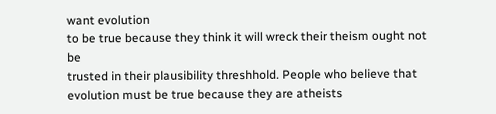want evolution
to be true because they think it will wreck their theism ought not be
trusted in their plausibility threshhold. People who believe that
evolution must be true because they are atheists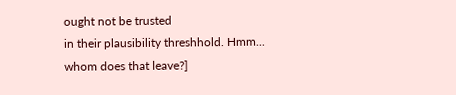ought not be trusted
in their plausibility threshhold. Hmm... whom does that leave?]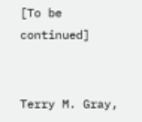[To be continued]


Terry M. Gray,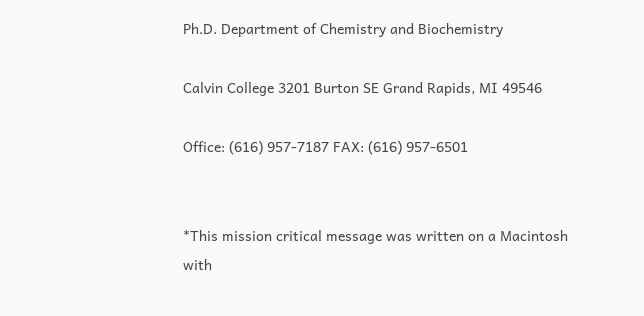Ph.D. Department of Chemistry and Biochemistry

Calvin College 3201 Burton SE Grand Rapids, MI 49546

Office: (616) 957-7187 FAX: (616) 957-6501


*This mission critical message was written on a Macintosh with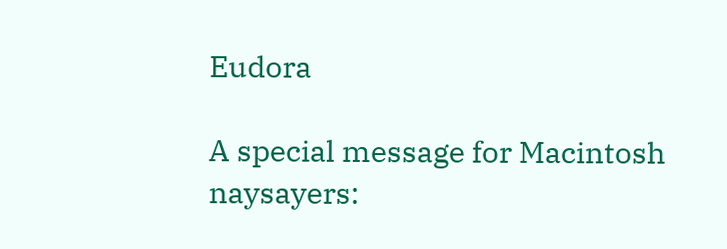Eudora

A special message for Macintosh naysayers: